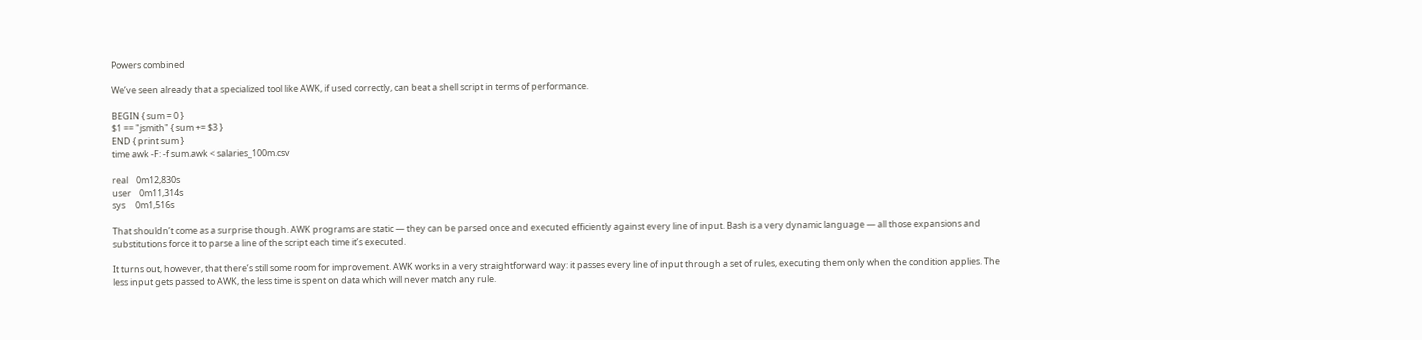Powers combined

We’ve seen already that a specialized tool like AWK, if used correctly, can beat a shell script in terms of performance.

BEGIN { sum = 0 }
$1 == "jsmith" { sum += $3 }
END { print sum }
time awk -F: -f sum.awk < salaries_100m.csv

real    0m12,830s
user    0m11,314s
sys     0m1,516s

That shouldn’t come as a surprise though. AWK programs are static — they can be parsed once and executed efficiently against every line of input. Bash is a very dynamic language — all those expansions and substitutions force it to parse a line of the script each time it’s executed.

It turns out, however, that there’s still some room for improvement. AWK works in a very straightforward way: it passes every line of input through a set of rules, executing them only when the condition applies. The less input gets passed to AWK, the less time is spent on data which will never match any rule.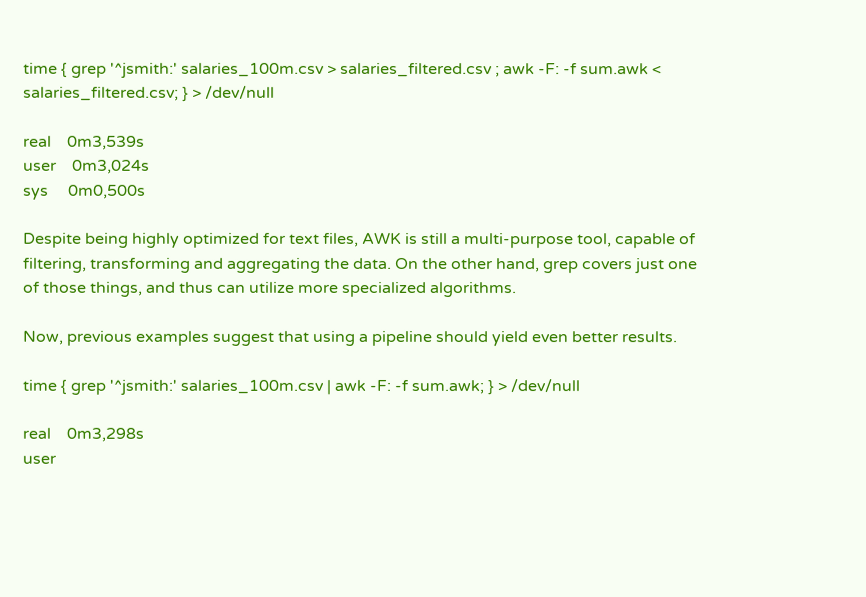time { grep '^jsmith:' salaries_100m.csv > salaries_filtered.csv ; awk -F: -f sum.awk < salaries_filtered.csv; } > /dev/null

real    0m3,539s
user    0m3,024s
sys     0m0,500s

Despite being highly optimized for text files, AWK is still a multi-purpose tool, capable of filtering, transforming and aggregating the data. On the other hand, grep covers just one of those things, and thus can utilize more specialized algorithms.

Now, previous examples suggest that using a pipeline should yield even better results.

time { grep '^jsmith:' salaries_100m.csv | awk -F: -f sum.awk; } > /dev/null

real    0m3,298s
user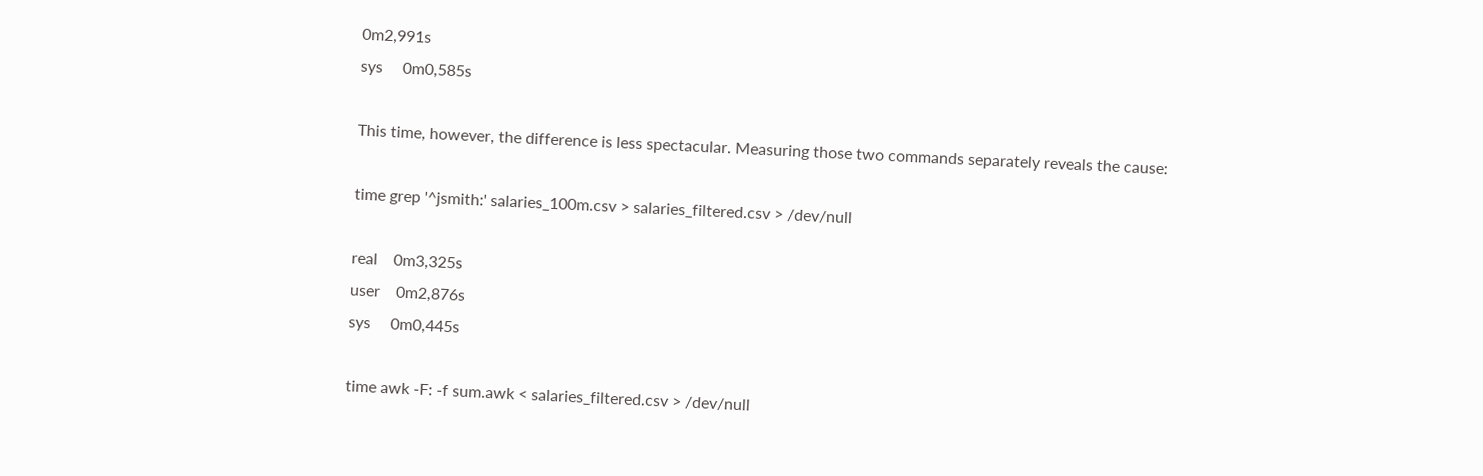0m2,991s
sys     0m0,585s

This time, however, the difference is less spectacular. Measuring those two commands separately reveals the cause:

time grep '^jsmith:' salaries_100m.csv > salaries_filtered.csv > /dev/null

real    0m3,325s
user    0m2,876s
sys     0m0,445s

time awk -F: -f sum.awk < salaries_filtered.csv > /dev/null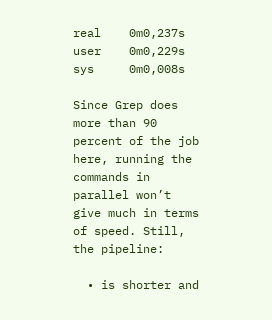real    0m0,237s
user    0m0,229s
sys     0m0,008s

Since Grep does more than 90 percent of the job here, running the commands in parallel won’t give much in terms of speed. Still, the pipeline:

  • is shorter and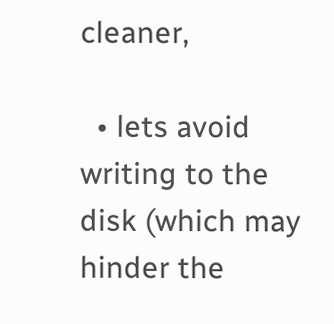cleaner,

  • lets avoid writing to the disk (which may hinder the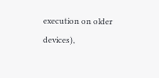execution on older devices),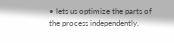• lets us optimize the parts of the process independently.